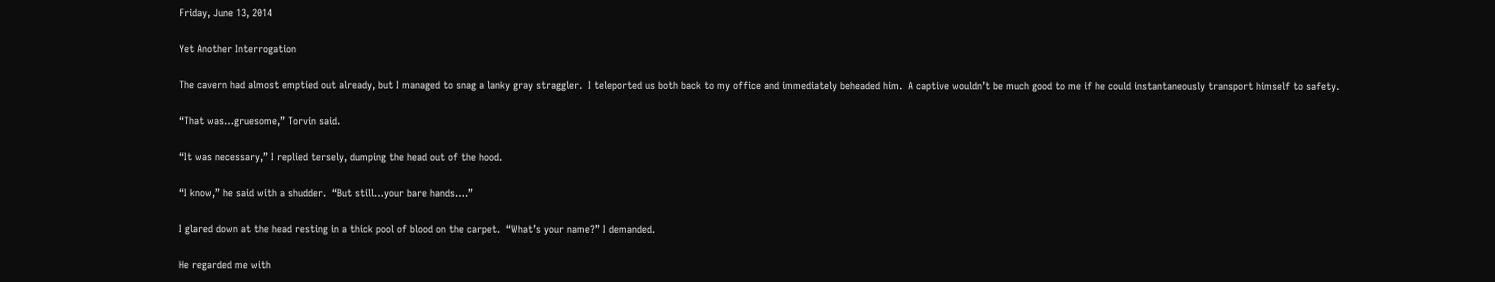Friday, June 13, 2014

Yet Another Interrogation

The cavern had almost emptied out already, but I managed to snag a lanky gray straggler.  I teleported us both back to my office and immediately beheaded him.  A captive wouldn’t be much good to me if he could instantaneously transport himself to safety.

“That was…gruesome,” Torvin said.

“It was necessary,” I replied tersely, dumping the head out of the hood.

“I know,” he said with a shudder.  “But still…your bare hands….”

I glared down at the head resting in a thick pool of blood on the carpet.  “What’s your name?” I demanded.

He regarded me with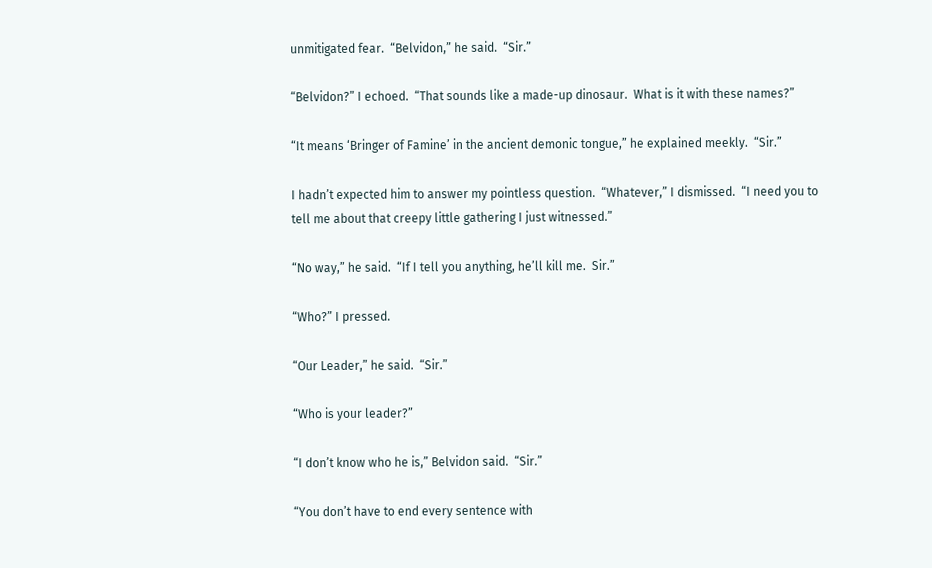unmitigated fear.  “Belvidon,” he said.  “Sir.”

“Belvidon?” I echoed.  “That sounds like a made-up dinosaur.  What is it with these names?”

“It means ‘Bringer of Famine’ in the ancient demonic tongue,” he explained meekly.  “Sir.”

I hadn’t expected him to answer my pointless question.  “Whatever,” I dismissed.  “I need you to tell me about that creepy little gathering I just witnessed.”

“No way,” he said.  “If I tell you anything, he’ll kill me.  Sir.”

“Who?” I pressed.

“Our Leader,” he said.  “Sir.”

“Who is your leader?”

“I don’t know who he is,” Belvidon said.  “Sir.”

“You don’t have to end every sentence with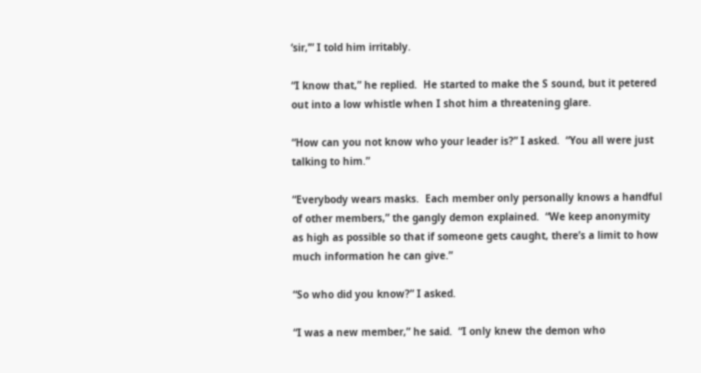‘sir,’” I told him irritably.

“I know that,” he replied.  He started to make the S sound, but it petered out into a low whistle when I shot him a threatening glare.

“How can you not know who your leader is?” I asked.  “You all were just talking to him.”

“Everybody wears masks.  Each member only personally knows a handful of other members,” the gangly demon explained.  “We keep anonymity as high as possible so that if someone gets caught, there’s a limit to how much information he can give.”

“So who did you know?” I asked.

“I was a new member,” he said.  “I only knew the demon who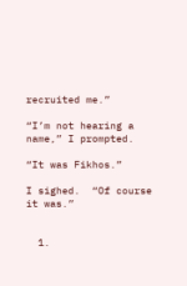recruited me.”

“I’m not hearing a name,” I prompted.

“It was Fikhos.”

I sighed.  “Of course it was.”


  1.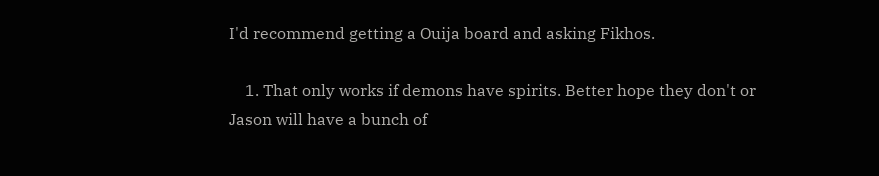I'd recommend getting a Ouija board and asking Fikhos.

    1. That only works if demons have spirits. Better hope they don't or Jason will have a bunch of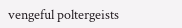vengeful poltergeists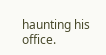haunting his office.